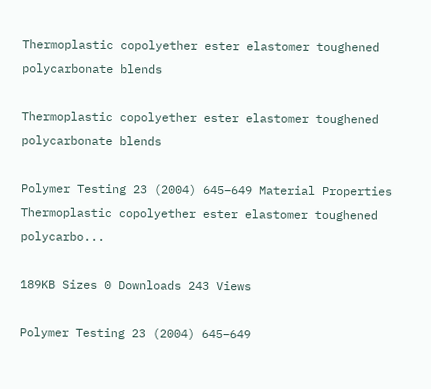Thermoplastic copolyether ester elastomer toughened polycarbonate blends

Thermoplastic copolyether ester elastomer toughened polycarbonate blends

Polymer Testing 23 (2004) 645–649 Material Properties Thermoplastic copolyether ester elastomer toughened polycarbo...

189KB Sizes 0 Downloads 243 Views

Polymer Testing 23 (2004) 645–649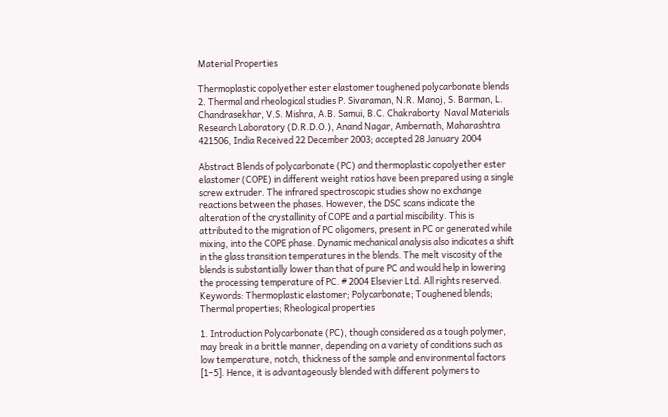Material Properties

Thermoplastic copolyether ester elastomer toughened polycarbonate blends 2. Thermal and rheological studies P. Sivaraman, N.R. Manoj, S. Barman, L. Chandrasekhar, V.S. Mishra, A.B. Samui, B.C. Chakraborty  Naval Materials Research Laboratory (D.R.D.O.), Anand Nagar, Ambernath, Maharashtra 421506, India Received 22 December 2003; accepted 28 January 2004

Abstract Blends of polycarbonate (PC) and thermoplastic copolyether ester elastomer (COPE) in different weight ratios have been prepared using a single screw extruder. The infrared spectroscopic studies show no exchange reactions between the phases. However, the DSC scans indicate the alteration of the crystallinity of COPE and a partial miscibility. This is attributed to the migration of PC oligomers, present in PC or generated while mixing, into the COPE phase. Dynamic mechanical analysis also indicates a shift in the glass transition temperatures in the blends. The melt viscosity of the blends is substantially lower than that of pure PC and would help in lowering the processing temperature of PC. # 2004 Elsevier Ltd. All rights reserved. Keywords: Thermoplastic elastomer; Polycarbonate; Toughened blends; Thermal properties; Rheological properties

1. Introduction Polycarbonate (PC), though considered as a tough polymer, may break in a brittle manner, depending on a variety of conditions such as low temperature, notch, thickness of the sample and environmental factors [1–5]. Hence, it is advantageously blended with different polymers to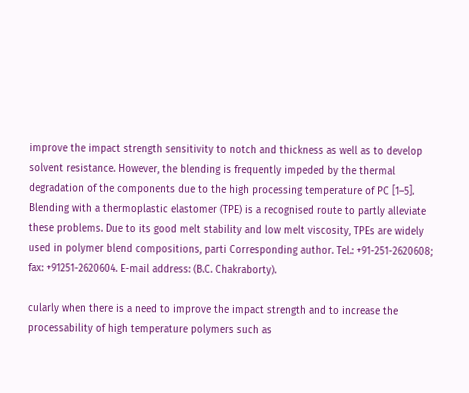improve the impact strength sensitivity to notch and thickness as well as to develop solvent resistance. However, the blending is frequently impeded by the thermal degradation of the components due to the high processing temperature of PC [1–5]. Blending with a thermoplastic elastomer (TPE) is a recognised route to partly alleviate these problems. Due to its good melt stability and low melt viscosity, TPEs are widely used in polymer blend compositions, parti Corresponding author. Tel.: +91-251-2620608; fax: +91251-2620604. E-mail address: (B.C. Chakraborty).

cularly when there is a need to improve the impact strength and to increase the processability of high temperature polymers such as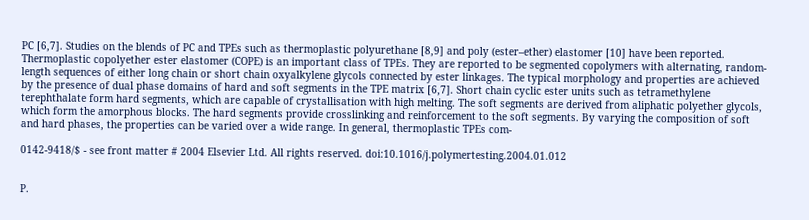PC [6,7]. Studies on the blends of PC and TPEs such as thermoplastic polyurethane [8,9] and poly (ester–ether) elastomer [10] have been reported. Thermoplastic copolyether ester elastomer (COPE) is an important class of TPEs. They are reported to be segmented copolymers with alternating, random-length sequences of either long chain or short chain oxyalkylene glycols connected by ester linkages. The typical morphology and properties are achieved by the presence of dual phase domains of hard and soft segments in the TPE matrix [6,7]. Short chain cyclic ester units such as tetramethylene terephthalate form hard segments, which are capable of crystallisation with high melting. The soft segments are derived from aliphatic polyether glycols, which form the amorphous blocks. The hard segments provide crosslinking and reinforcement to the soft segments. By varying the composition of soft and hard phases, the properties can be varied over a wide range. In general, thermoplastic TPEs com-

0142-9418/$ - see front matter # 2004 Elsevier Ltd. All rights reserved. doi:10.1016/j.polymertesting.2004.01.012


P.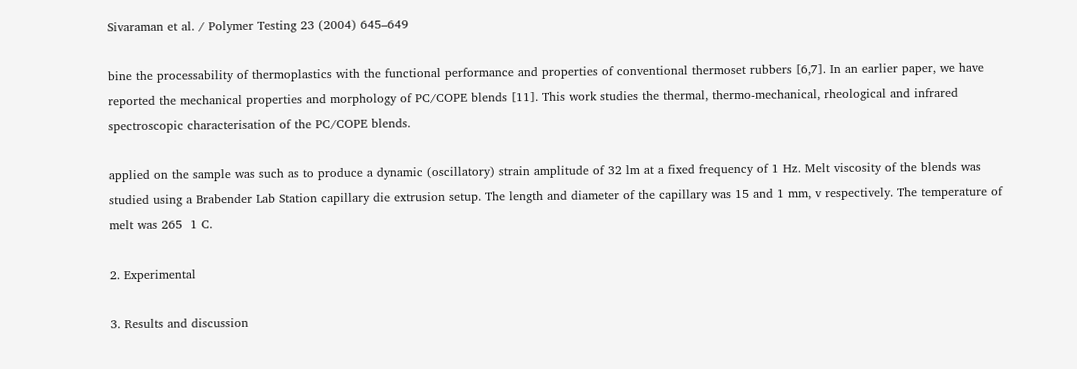Sivaraman et al. / Polymer Testing 23 (2004) 645–649

bine the processability of thermoplastics with the functional performance and properties of conventional thermoset rubbers [6,7]. In an earlier paper, we have reported the mechanical properties and morphology of PC/COPE blends [11]. This work studies the thermal, thermo-mechanical, rheological and infrared spectroscopic characterisation of the PC/COPE blends.

applied on the sample was such as to produce a dynamic (oscillatory) strain amplitude of 32 lm at a fixed frequency of 1 Hz. Melt viscosity of the blends was studied using a Brabender Lab Station capillary die extrusion setup. The length and diameter of the capillary was 15 and 1 mm, v respectively. The temperature of melt was 265  1 C.

2. Experimental

3. Results and discussion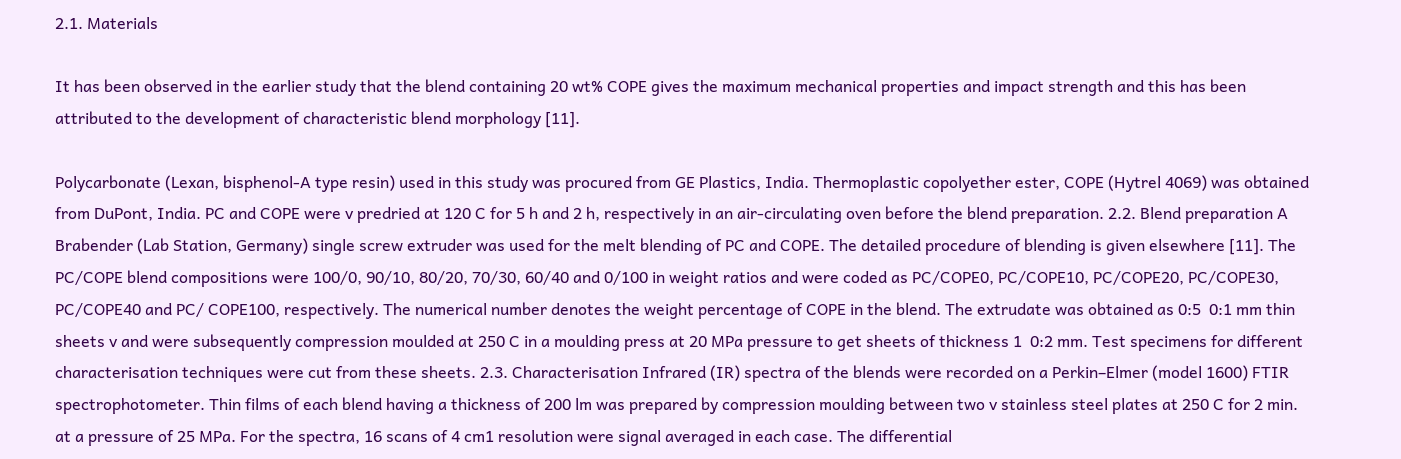2.1. Materials

It has been observed in the earlier study that the blend containing 20 wt% COPE gives the maximum mechanical properties and impact strength and this has been attributed to the development of characteristic blend morphology [11].

Polycarbonate (Lexan, bisphenol-A type resin) used in this study was procured from GE Plastics, India. Thermoplastic copolyether ester, COPE (Hytrel 4069) was obtained from DuPont, India. PC and COPE were v predried at 120 C for 5 h and 2 h, respectively in an air-circulating oven before the blend preparation. 2.2. Blend preparation A Brabender (Lab Station, Germany) single screw extruder was used for the melt blending of PC and COPE. The detailed procedure of blending is given elsewhere [11]. The PC/COPE blend compositions were 100/0, 90/10, 80/20, 70/30, 60/40 and 0/100 in weight ratios and were coded as PC/COPE0, PC/COPE10, PC/COPE20, PC/COPE30, PC/COPE40 and PC/ COPE100, respectively. The numerical number denotes the weight percentage of COPE in the blend. The extrudate was obtained as 0:5  0:1 mm thin sheets v and were subsequently compression moulded at 250 C in a moulding press at 20 MPa pressure to get sheets of thickness 1  0:2 mm. Test specimens for different characterisation techniques were cut from these sheets. 2.3. Characterisation Infrared (IR) spectra of the blends were recorded on a Perkin–Elmer (model 1600) FTIR spectrophotometer. Thin films of each blend having a thickness of 200 lm was prepared by compression moulding between two v stainless steel plates at 250 C for 2 min. at a pressure of 25 MPa. For the spectra, 16 scans of 4 cm1 resolution were signal averaged in each case. The differential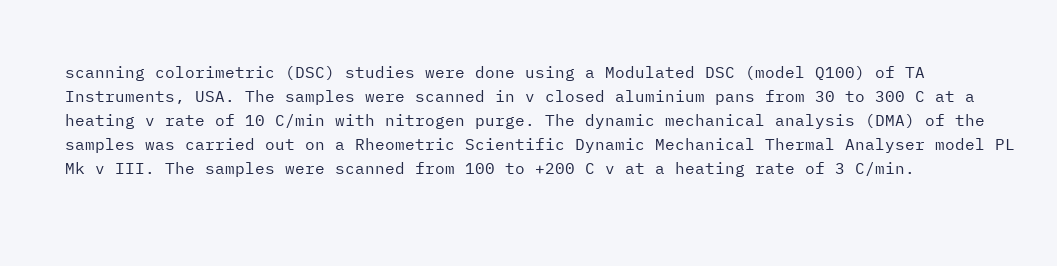scanning colorimetric (DSC) studies were done using a Modulated DSC (model Q100) of TA Instruments, USA. The samples were scanned in v closed aluminium pans from 30 to 300 C at a heating v rate of 10 C/min with nitrogen purge. The dynamic mechanical analysis (DMA) of the samples was carried out on a Rheometric Scientific Dynamic Mechanical Thermal Analyser model PL Mk v III. The samples were scanned from 100 to +200 C v at a heating rate of 3 C/min.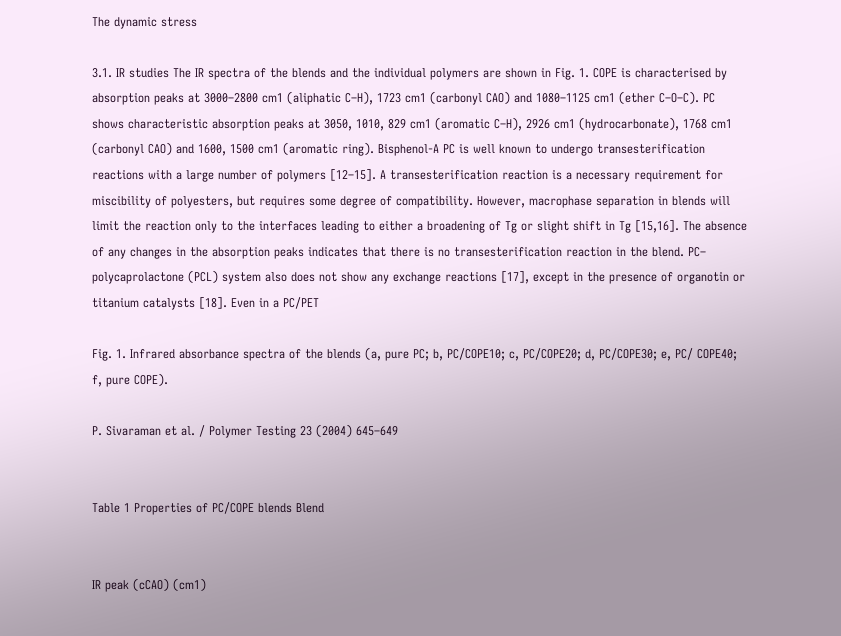The dynamic stress

3.1. IR studies The IR spectra of the blends and the individual polymers are shown in Fig. 1. COPE is characterised by absorption peaks at 3000–2800 cm1 (aliphatic C–H), 1723 cm1 (carbonyl CAO) and 1080–1125 cm1 (ether C–O–C). PC shows characteristic absorption peaks at 3050, 1010, 829 cm1 (aromatic C–H), 2926 cm1 (hydrocarbonate), 1768 cm1 (carbonyl CAO) and 1600, 1500 cm1 (aromatic ring). Bisphenol-A PC is well known to undergo transesterification reactions with a large number of polymers [12–15]. A transesterification reaction is a necessary requirement for miscibility of polyesters, but requires some degree of compatibility. However, macrophase separation in blends will limit the reaction only to the interfaces leading to either a broadening of Tg or slight shift in Tg [15,16]. The absence of any changes in the absorption peaks indicates that there is no transesterification reaction in the blend. PC– polycaprolactone (PCL) system also does not show any exchange reactions [17], except in the presence of organotin or titanium catalysts [18]. Even in a PC/PET

Fig. 1. Infrared absorbance spectra of the blends (a, pure PC; b, PC/COPE10; c, PC/COPE20; d, PC/COPE30; e, PC/ COPE40; f, pure COPE).

P. Sivaraman et al. / Polymer Testing 23 (2004) 645–649


Table 1 Properties of PC/COPE blends Blend


IR peak (cCAO) (cm1)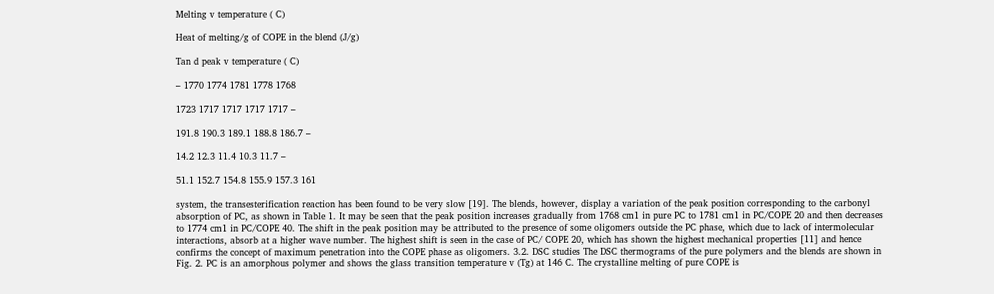Melting v temperature ( C)

Heat of melting/g of COPE in the blend (J/g)

Tan d peak v temperature ( C)

– 1770 1774 1781 1778 1768

1723 1717 1717 1717 1717 –

191.8 190.3 189.1 188.8 186.7 –

14.2 12.3 11.4 10.3 11.7 –

51.1 152.7 154.8 155.9 157.3 161

system, the transesterification reaction has been found to be very slow [19]. The blends, however, display a variation of the peak position corresponding to the carbonyl absorption of PC, as shown in Table 1. It may be seen that the peak position increases gradually from 1768 cm1 in pure PC to 1781 cm1 in PC/COPE 20 and then decreases to 1774 cm1 in PC/COPE 40. The shift in the peak position may be attributed to the presence of some oligomers outside the PC phase, which due to lack of intermolecular interactions, absorb at a higher wave number. The highest shift is seen in the case of PC/ COPE 20, which has shown the highest mechanical properties [11] and hence confirms the concept of maximum penetration into the COPE phase as oligomers. 3.2. DSC studies The DSC thermograms of the pure polymers and the blends are shown in Fig. 2. PC is an amorphous polymer and shows the glass transition temperature v (Tg) at 146 C. The crystalline melting of pure COPE is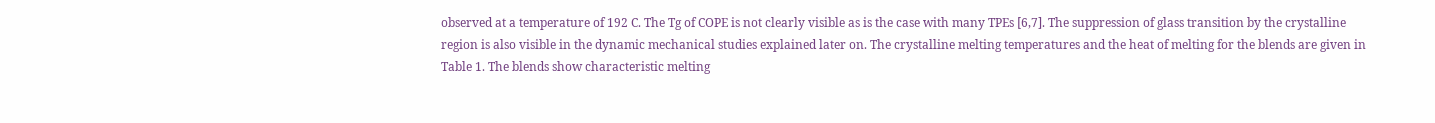observed at a temperature of 192 C. The Tg of COPE is not clearly visible as is the case with many TPEs [6,7]. The suppression of glass transition by the crystalline region is also visible in the dynamic mechanical studies explained later on. The crystalline melting temperatures and the heat of melting for the blends are given in Table 1. The blends show characteristic melting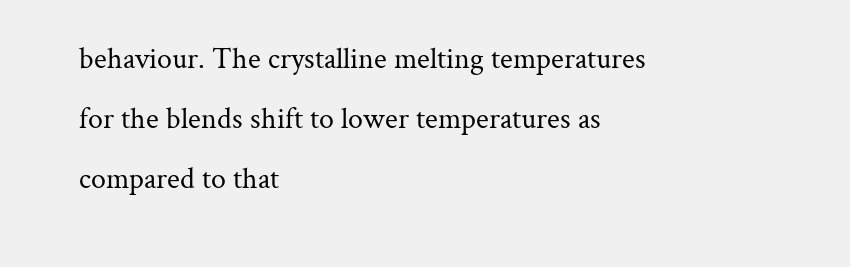behaviour. The crystalline melting temperatures for the blends shift to lower temperatures as compared to that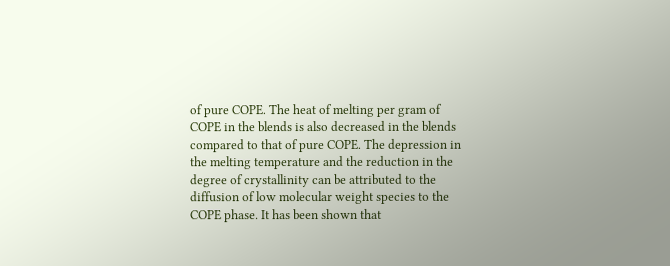of pure COPE. The heat of melting per gram of COPE in the blends is also decreased in the blends compared to that of pure COPE. The depression in the melting temperature and the reduction in the degree of crystallinity can be attributed to the diffusion of low molecular weight species to the COPE phase. It has been shown that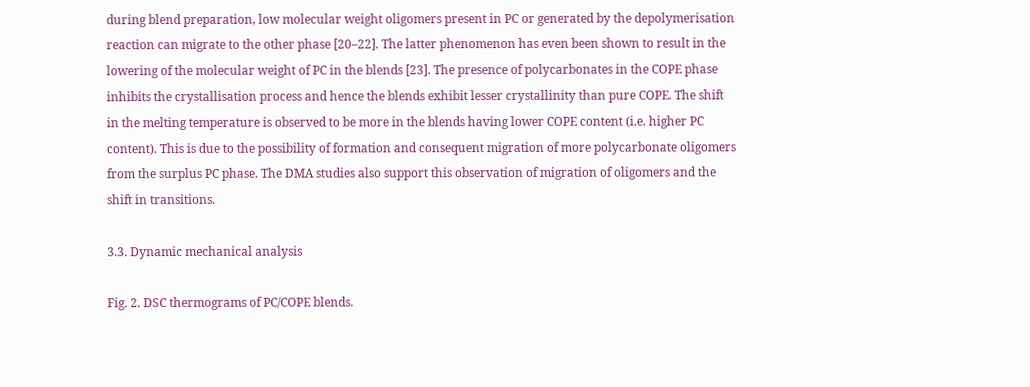during blend preparation, low molecular weight oligomers present in PC or generated by the depolymerisation reaction can migrate to the other phase [20–22]. The latter phenomenon has even been shown to result in the lowering of the molecular weight of PC in the blends [23]. The presence of polycarbonates in the COPE phase inhibits the crystallisation process and hence the blends exhibit lesser crystallinity than pure COPE. The shift in the melting temperature is observed to be more in the blends having lower COPE content (i.e. higher PC content). This is due to the possibility of formation and consequent migration of more polycarbonate oligomers from the surplus PC phase. The DMA studies also support this observation of migration of oligomers and the shift in transitions.

3.3. Dynamic mechanical analysis

Fig. 2. DSC thermograms of PC/COPE blends.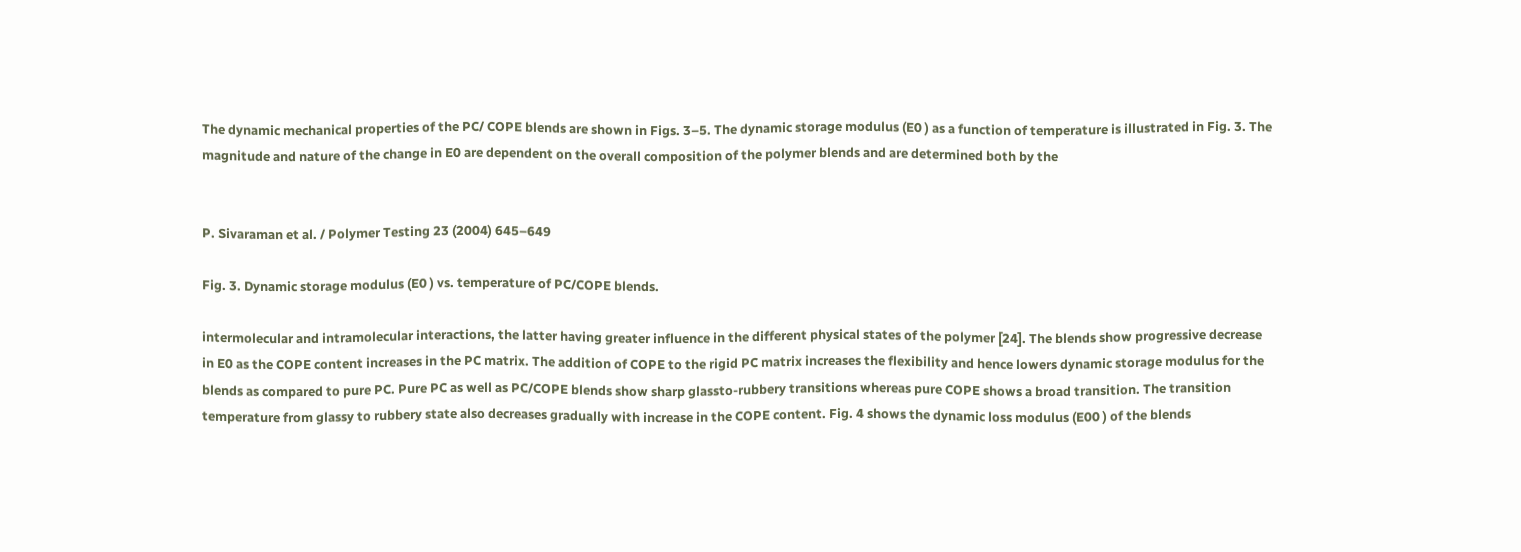The dynamic mechanical properties of the PC/ COPE blends are shown in Figs. 3–5. The dynamic storage modulus (E0 ) as a function of temperature is illustrated in Fig. 3. The magnitude and nature of the change in E0 are dependent on the overall composition of the polymer blends and are determined both by the


P. Sivaraman et al. / Polymer Testing 23 (2004) 645–649

Fig. 3. Dynamic storage modulus (E0 ) vs. temperature of PC/COPE blends.

intermolecular and intramolecular interactions, the latter having greater influence in the different physical states of the polymer [24]. The blends show progressive decrease in E0 as the COPE content increases in the PC matrix. The addition of COPE to the rigid PC matrix increases the flexibility and hence lowers dynamic storage modulus for the blends as compared to pure PC. Pure PC as well as PC/COPE blends show sharp glassto-rubbery transitions whereas pure COPE shows a broad transition. The transition temperature from glassy to rubbery state also decreases gradually with increase in the COPE content. Fig. 4 shows the dynamic loss modulus (E00 ) of the blends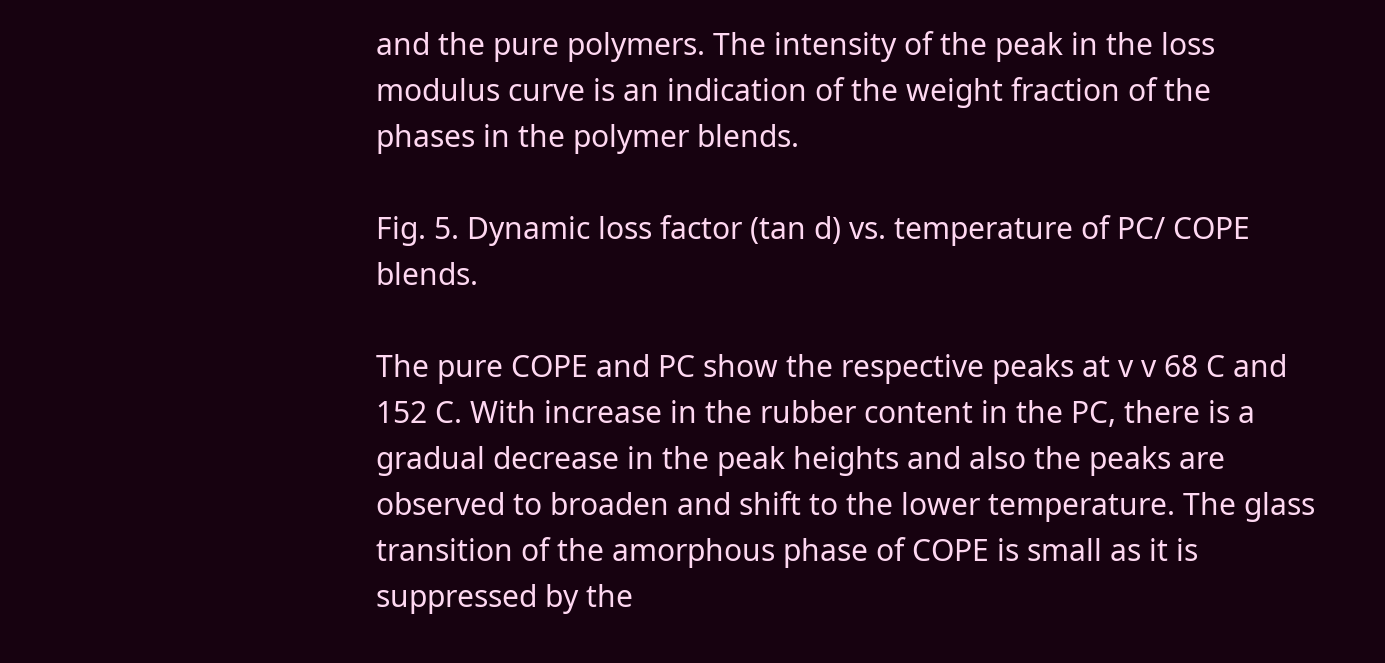and the pure polymers. The intensity of the peak in the loss modulus curve is an indication of the weight fraction of the phases in the polymer blends.

Fig. 5. Dynamic loss factor (tan d) vs. temperature of PC/ COPE blends.

The pure COPE and PC show the respective peaks at v v 68 C and 152 C. With increase in the rubber content in the PC, there is a gradual decrease in the peak heights and also the peaks are observed to broaden and shift to the lower temperature. The glass transition of the amorphous phase of COPE is small as it is suppressed by the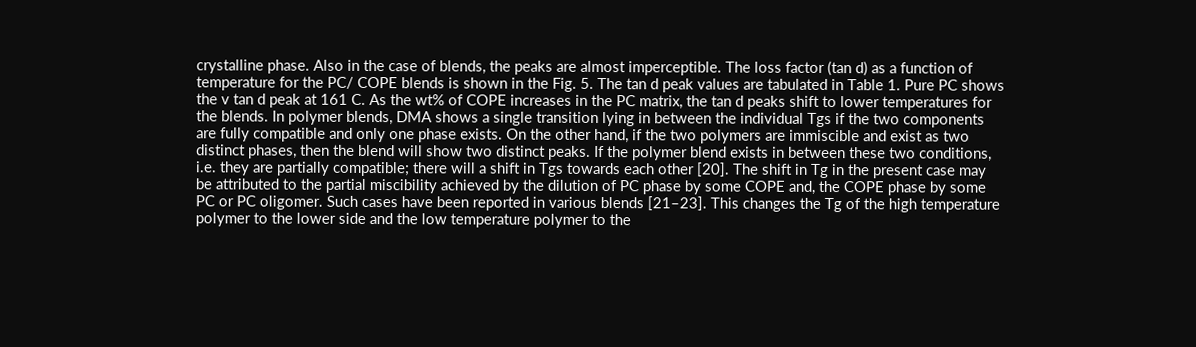crystalline phase. Also in the case of blends, the peaks are almost imperceptible. The loss factor (tan d) as a function of temperature for the PC/ COPE blends is shown in the Fig. 5. The tan d peak values are tabulated in Table 1. Pure PC shows the v tan d peak at 161 C. As the wt% of COPE increases in the PC matrix, the tan d peaks shift to lower temperatures for the blends. In polymer blends, DMA shows a single transition lying in between the individual Tgs if the two components are fully compatible and only one phase exists. On the other hand, if the two polymers are immiscible and exist as two distinct phases, then the blend will show two distinct peaks. If the polymer blend exists in between these two conditions, i.e. they are partially compatible; there will a shift in Tgs towards each other [20]. The shift in Tg in the present case may be attributed to the partial miscibility achieved by the dilution of PC phase by some COPE and, the COPE phase by some PC or PC oligomer. Such cases have been reported in various blends [21–23]. This changes the Tg of the high temperature polymer to the lower side and the low temperature polymer to the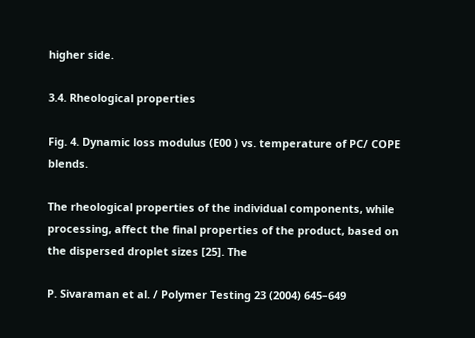higher side.

3.4. Rheological properties

Fig. 4. Dynamic loss modulus (E00 ) vs. temperature of PC/ COPE blends.

The rheological properties of the individual components, while processing, affect the final properties of the product, based on the dispersed droplet sizes [25]. The

P. Sivaraman et al. / Polymer Testing 23 (2004) 645–649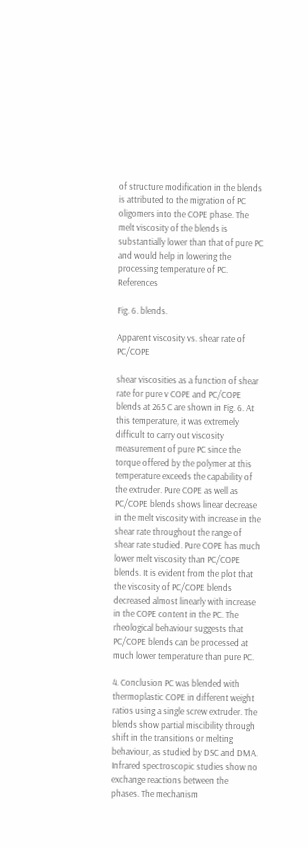of structure modification in the blends is attributed to the migration of PC oligomers into the COPE phase. The melt viscosity of the blends is substantially lower than that of pure PC and would help in lowering the processing temperature of PC. References

Fig. 6. blends.

Apparent viscosity vs. shear rate of PC/COPE

shear viscosities as a function of shear rate for pure v COPE and PC/COPE blends at 265 C are shown in Fig. 6. At this temperature, it was extremely difficult to carry out viscosity measurement of pure PC since the torque offered by the polymer at this temperature exceeds the capability of the extruder. Pure COPE as well as PC/COPE blends shows linear decrease in the melt viscosity with increase in the shear rate throughout the range of shear rate studied. Pure COPE has much lower melt viscosity than PC/COPE blends. It is evident from the plot that the viscosity of PC/COPE blends decreased almost linearly with increase in the COPE content in the PC. The rheological behaviour suggests that PC/COPE blends can be processed at much lower temperature than pure PC.

4. Conclusion PC was blended with thermoplastic COPE in different weight ratios using a single screw extruder. The blends show partial miscibility through shift in the transitions or melting behaviour, as studied by DSC and DMA. Infrared spectroscopic studies show no exchange reactions between the phases. The mechanism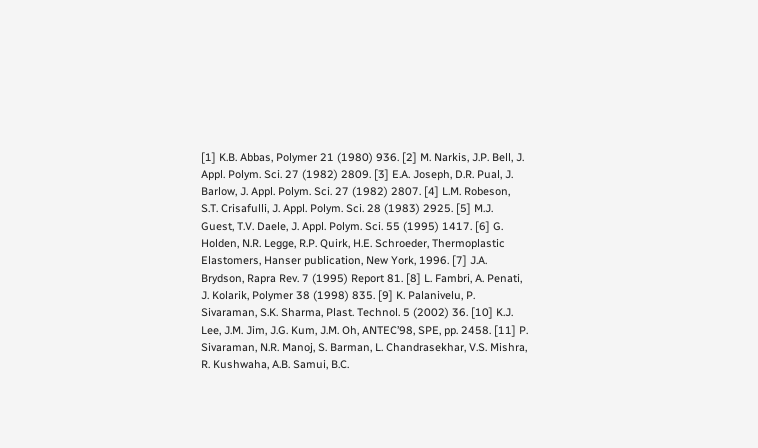[1] K.B. Abbas, Polymer 21 (1980) 936. [2] M. Narkis, J.P. Bell, J. Appl. Polym. Sci. 27 (1982) 2809. [3] E.A. Joseph, D.R. Pual, J. Barlow, J. Appl. Polym. Sci. 27 (1982) 2807. [4] L.M. Robeson, S.T. Crisafulli, J. Appl. Polym. Sci. 28 (1983) 2925. [5] M.J. Guest, T.V. Daele, J. Appl. Polym. Sci. 55 (1995) 1417. [6] G. Holden, N.R. Legge, R.P. Quirk, H.E. Schroeder, Thermoplastic Elastomers, Hanser publication, New York, 1996. [7] J.A. Brydson, Rapra Rev. 7 (1995) Report 81. [8] L. Fambri, A. Penati, J. Kolarik, Polymer 38 (1998) 835. [9] K. Palanivelu, P. Sivaraman, S.K. Sharma, Plast. Technol. 5 (2002) 36. [10] K.J. Lee, J.M. Jim, J.G. Kum, J.M. Oh, ANTEC’98, SPE, pp. 2458. [11] P. Sivaraman, N.R. Manoj, S. Barman, L. Chandrasekhar, V.S. Mishra, R. Kushwaha, A.B. Samui, B.C.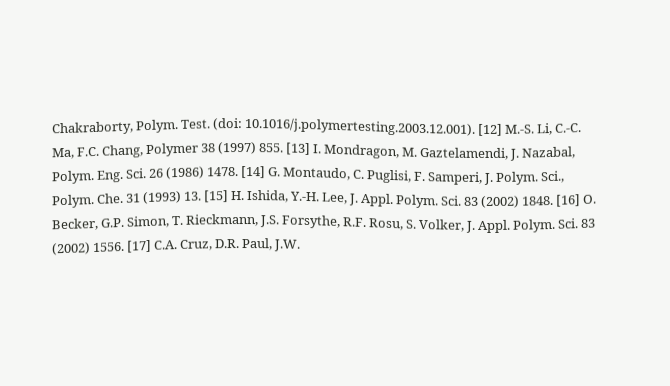Chakraborty, Polym. Test. (doi: 10.1016/j.polymertesting.2003.12.001). [12] M.-S. Li, C.-C. Ma, F.C. Chang, Polymer 38 (1997) 855. [13] I. Mondragon, M. Gaztelamendi, J. Nazabal, Polym. Eng. Sci. 26 (1986) 1478. [14] G. Montaudo, C. Puglisi, F. Samperi, J. Polym. Sci., Polym. Che. 31 (1993) 13. [15] H. Ishida, Y.-H. Lee, J. Appl. Polym. Sci. 83 (2002) 1848. [16] O. Becker, G.P. Simon, T. Rieckmann, J.S. Forsythe, R.F. Rosu, S. Volker, J. Appl. Polym. Sci. 83 (2002) 1556. [17] C.A. Cruz, D.R. Paul, J.W.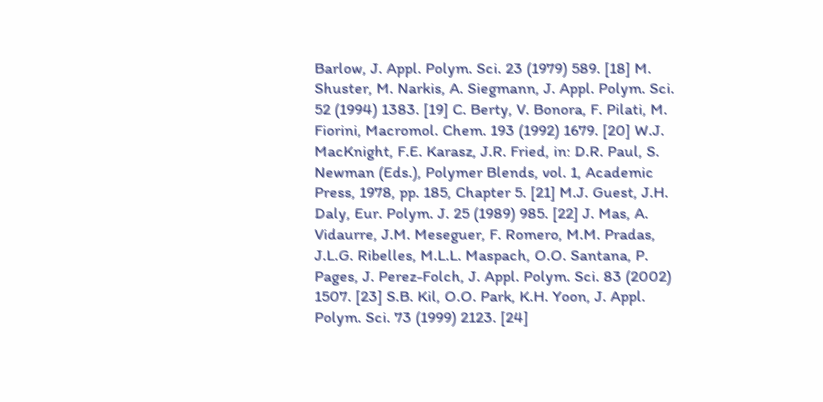Barlow, J. Appl. Polym. Sci. 23 (1979) 589. [18] M. Shuster, M. Narkis, A. Siegmann, J. Appl. Polym. Sci. 52 (1994) 1383. [19] C. Berty, V. Bonora, F. Pilati, M. Fiorini, Macromol. Chem. 193 (1992) 1679. [20] W.J. MacKnight, F.E. Karasz, J.R. Fried, in: D.R. Paul, S. Newman (Eds.), Polymer Blends, vol. 1, Academic Press, 1978, pp. 185, Chapter 5. [21] M.J. Guest, J.H. Daly, Eur. Polym. J. 25 (1989) 985. [22] J. Mas, A. Vidaurre, J.M. Meseguer, F. Romero, M.M. Pradas, J.L.G. Ribelles, M.L.L. Maspach, O.O. Santana, P. Pages, J. Perez-Folch, J. Appl. Polym. Sci. 83 (2002) 1507. [23] S.B. Kil, O.O. Park, K.H. Yoon, J. Appl. Polym. Sci. 73 (1999) 2123. [24]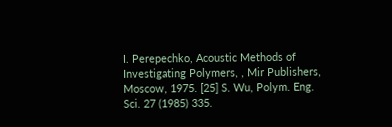I. Perepechko, Acoustic Methods of Investigating Polymers, , Mir Publishers, Moscow, 1975. [25] S. Wu, Polym. Eng. Sci. 27 (1985) 335.